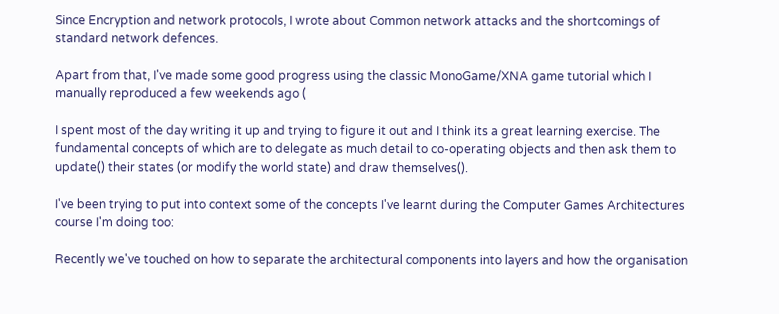Since Encryption and network protocols, I wrote about Common network attacks and the shortcomings of standard network defences.

Apart from that, I've made some good progress using the classic MonoGame/XNA game tutorial which I manually reproduced a few weekends ago (

I spent most of the day writing it up and trying to figure it out and I think its a great learning exercise. The fundamental concepts of which are to delegate as much detail to co-operating objects and then ask them to update() their states (or modify the world state) and draw themselves().

I've been trying to put into context some of the concepts I've learnt during the Computer Games Architectures course I'm doing too:

Recently we've touched on how to separate the architectural components into layers and how the organisation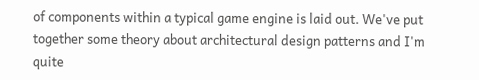of components within a typical game engine is laid out. We've put together some theory about architectural design patterns and I'm quite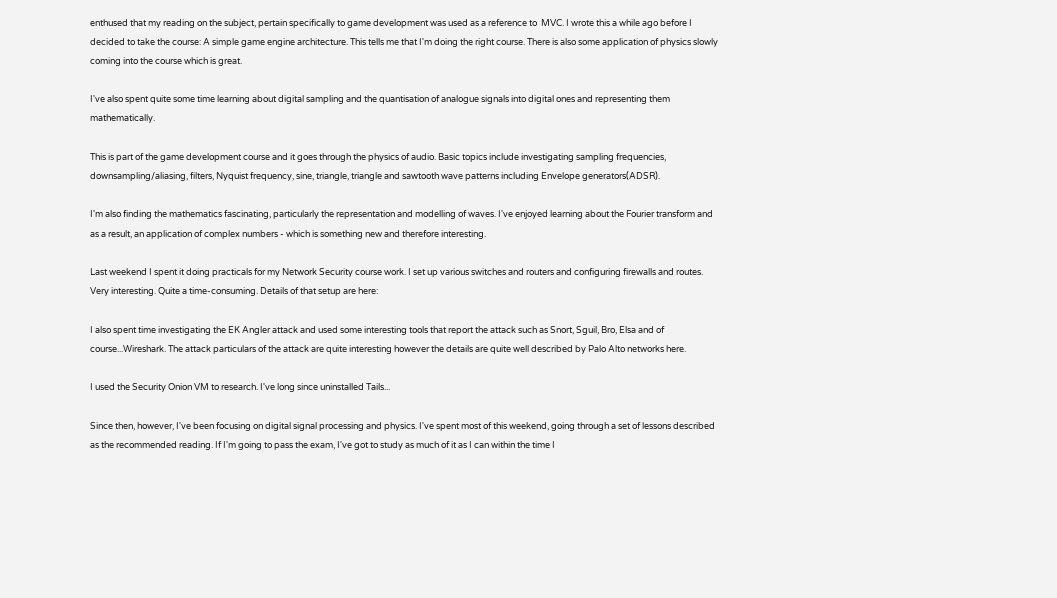enthused that my reading on the subject, pertain specifically to game development was used as a reference to  MVC. I wrote this a while ago before I decided to take the course: A simple game engine architecture. This tells me that I'm doing the right course. There is also some application of physics slowly coming into the course which is great.

I've also spent quite some time learning about digital sampling and the quantisation of analogue signals into digital ones and representing them mathematically.

This is part of the game development course and it goes through the physics of audio. Basic topics include investigating sampling frequencies, downsampling/aliasing, filters, Nyquist frequency, sine, triangle, triangle and sawtooth wave patterns including Envelope generators(ADSR).

I'm also finding the mathematics fascinating, particularly the representation and modelling of waves. I've enjoyed learning about the Fourier transform and as a result, an application of complex numbers - which is something new and therefore interesting.

Last weekend I spent it doing practicals for my Network Security course work. I set up various switches and routers and configuring firewalls and routes. Very interesting. Quite a time-consuming. Details of that setup are here:

I also spent time investigating the EK Angler attack and used some interesting tools that report the attack such as Snort, Sguil, Bro, Elsa and of course...Wireshark. The attack particulars of the attack are quite interesting however the details are quite well described by Palo Alto networks here.

I used the Security Onion VM to research. I've long since uninstalled Tails...

Since then, however, I've been focusing on digital signal processing and physics. I've spent most of this weekend, going through a set of lessons described as the recommended reading. If I'm going to pass the exam, I've got to study as much of it as I can within the time I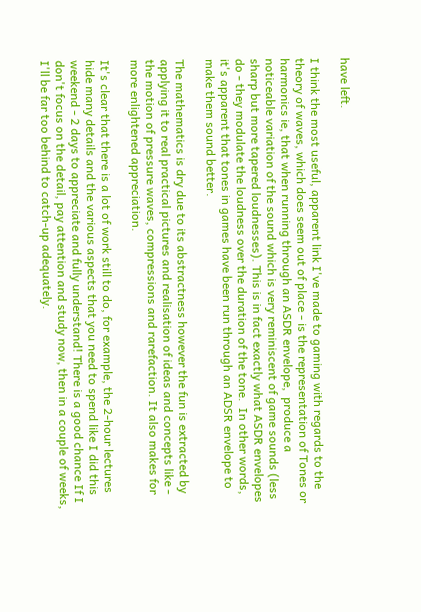have left.

I think the most useful, apparent link I've made to gaming with regards to the theory of waves, which does seem out of place - is the representation of Tones or harmonics ie, that when running through an ASDR envelope,  produce a noticeable variation of the sound which is very reminiscent of game sounds (less sharp but more tapered loudnesses). This is in fact exactly what ASDR envelopes do - they modulate the loudness over the duration of the tone.  In other words, it's apparent that tones in games have been run through an ADSR envelope to make them sound better.

The mathematics is dry due to its abstractness however the fun is extracted by applying it to real practical pictures and realisation of ideas and concepts like - the motion of pressure waves, compressions and rarefaction. It also makes for more enlightened appreciation.

It's clear that there is a lot of work still to do, for example, the 2-hour lectures hide many details and the various aspects that you need to spend like I did this weekend - 2 days to appreciate and fully understand! There is a good chance If I don't focus on the detail, pay attention and study now, then in a couple of weeks, I'll be far too behind to catch-up adequately.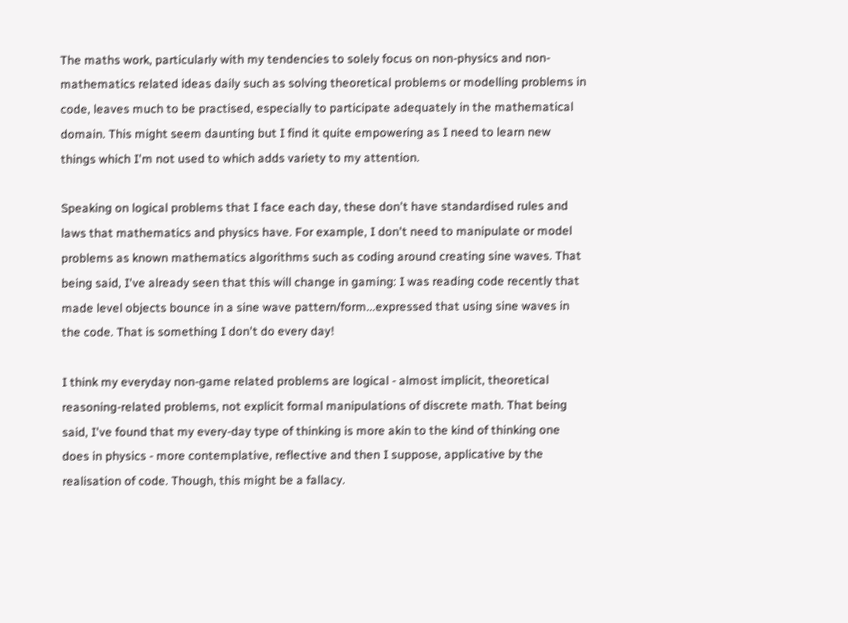The maths work, particularly with my tendencies to solely focus on non-physics and non-mathematics related ideas daily such as solving theoretical problems or modelling problems in code, leaves much to be practised, especially to participate adequately in the mathematical domain. This might seem daunting but I find it quite empowering as I need to learn new things which I'm not used to which adds variety to my attention.

Speaking on logical problems that I face each day, these don't have standardised rules and laws that mathematics and physics have. For example, I don't need to manipulate or model problems as known mathematics algorithms such as coding around creating sine waves. That being said, I've already seen that this will change in gaming: I was reading code recently that made level objects bounce in a sine wave pattern/form...expressed that using sine waves in the code. That is something I don't do every day!

I think my everyday non-game related problems are logical - almost implicit, theoretical reasoning-related problems, not explicit formal manipulations of discrete math. That being said, I've found that my every-day type of thinking is more akin to the kind of thinking one does in physics - more contemplative, reflective and then I suppose, applicative by the realisation of code. Though, this might be a fallacy.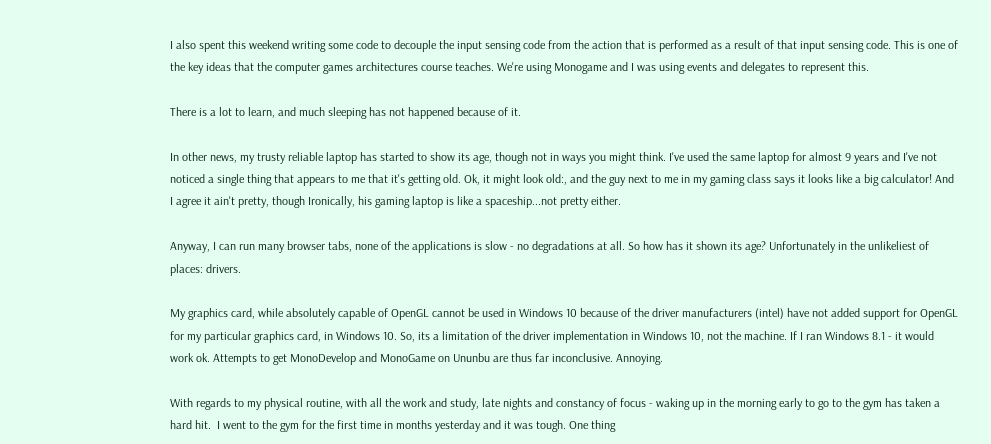I also spent this weekend writing some code to decouple the input sensing code from the action that is performed as a result of that input sensing code. This is one of the key ideas that the computer games architectures course teaches. We're using Monogame and I was using events and delegates to represent this.

There is a lot to learn, and much sleeping has not happened because of it.

In other news, my trusty reliable laptop has started to show its age, though not in ways you might think. I've used the same laptop for almost 9 years and I've not noticed a single thing that appears to me that it's getting old. Ok, it might look old:, and the guy next to me in my gaming class says it looks like a big calculator! And I agree it ain't pretty, though Ironically, his gaming laptop is like a spaceship...not pretty either.

Anyway, I can run many browser tabs, none of the applications is slow - no degradations at all. So how has it shown its age? Unfortunately in the unlikeliest of places: drivers.

My graphics card, while absolutely capable of OpenGL cannot be used in Windows 10 because of the driver manufacturers (intel) have not added support for OpenGL for my particular graphics card, in Windows 10. So, its a limitation of the driver implementation in Windows 10, not the machine. If I ran Windows 8.1 - it would work ok. Attempts to get MonoDevelop and MonoGame on Ununbu are thus far inconclusive. Annoying.

With regards to my physical routine, with all the work and study, late nights and constancy of focus - waking up in the morning early to go to the gym has taken a hard hit.  I went to the gym for the first time in months yesterday and it was tough. One thing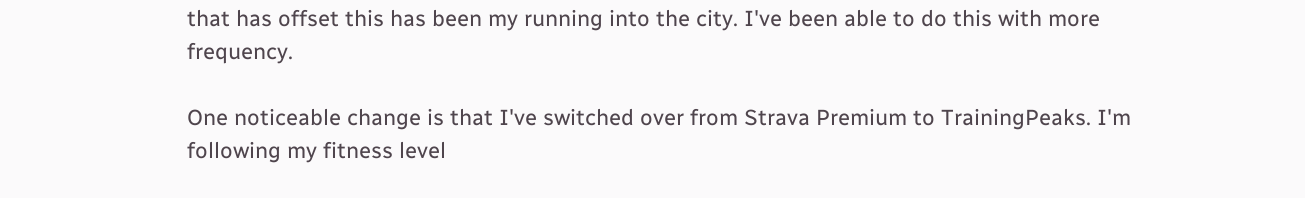that has offset this has been my running into the city. I've been able to do this with more frequency.

One noticeable change is that I've switched over from Strava Premium to TrainingPeaks. I'm following my fitness level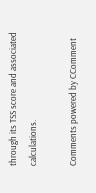through its TSS score and associated calculations.

Comments powered by CComment